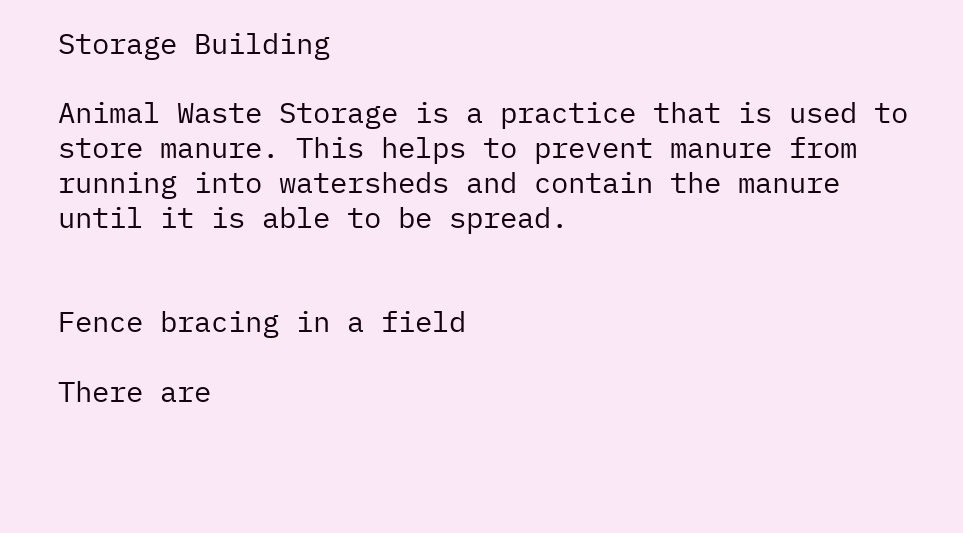Storage Building

Animal Waste Storage is a practice that is used to store manure. This helps to prevent manure from running into watersheds and contain the manure until it is able to be spread.


Fence bracing in a field

There are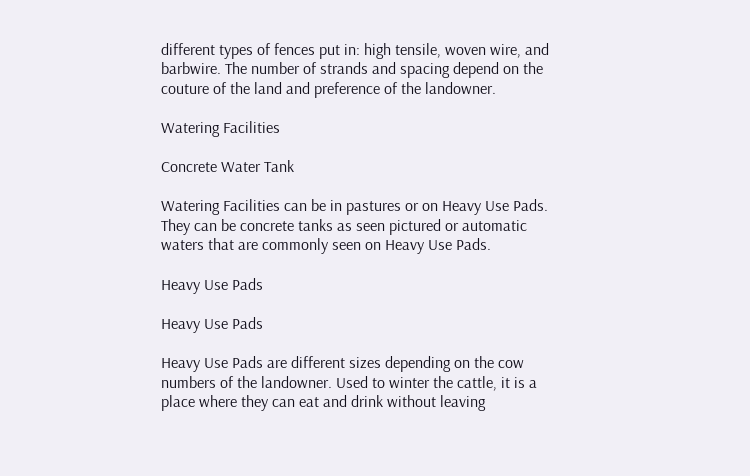different types of fences put in: high tensile, woven wire, and barbwire. The number of strands and spacing depend on the couture of the land and preference of the landowner.

Watering Facilities

Concrete Water Tank

Watering Facilities can be in pastures or on Heavy Use Pads. They can be concrete tanks as seen pictured or automatic waters that are commonly seen on Heavy Use Pads.

Heavy Use Pads

Heavy Use Pads

Heavy Use Pads are different sizes depending on the cow numbers of the landowner. Used to winter the cattle, it is a place where they can eat and drink without leaving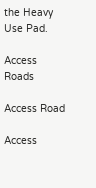the Heavy Use Pad.

Access Roads

Access Road

Access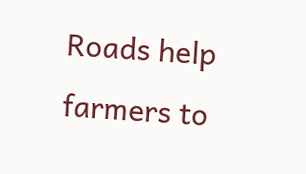Roads help farmers to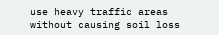use heavy traffic areas without causing soil loss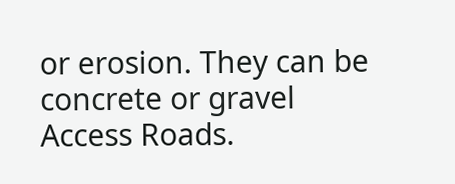or erosion. They can be concrete or gravel Access Roads.